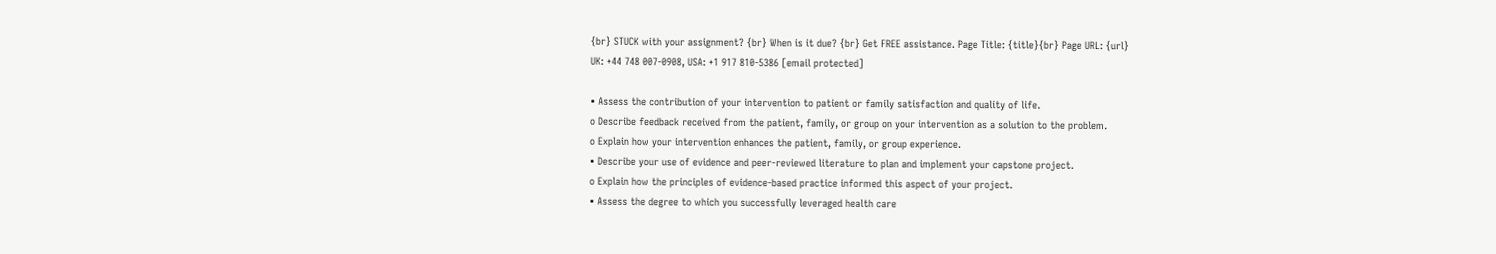{br} STUCK with your assignment? {br} When is it due? {br} Get FREE assistance. Page Title: {title}{br} Page URL: {url}
UK: +44 748 007-0908, USA: +1 917 810-5386 [email protected]

• Assess the contribution of your intervention to patient or family satisfaction and quality of life.
o Describe feedback received from the patient, family, or group on your intervention as a solution to the problem.
o Explain how your intervention enhances the patient, family, or group experience.
• Describe your use of evidence and peer-reviewed literature to plan and implement your capstone project.
o Explain how the principles of evidence-based practice informed this aspect of your project.
• Assess the degree to which you successfully leveraged health care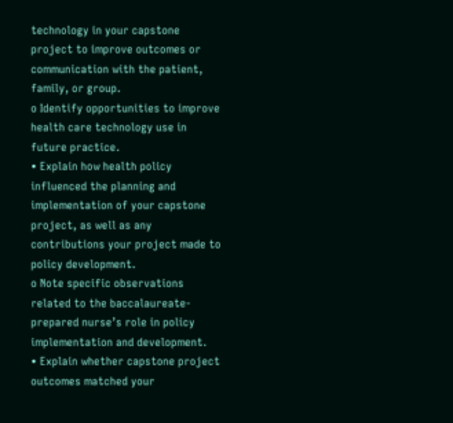technology in your capstone project to improve outcomes or communication with the patient, family, or group.
o Identify opportunities to improve health care technology use in future practice.
• Explain how health policy influenced the planning and implementation of your capstone project, as well as any contributions your project made to policy development.
o Note specific observations related to the baccalaureate-prepared nurse’s role in policy implementation and development.
• Explain whether capstone project outcomes matched your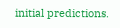initial predictions.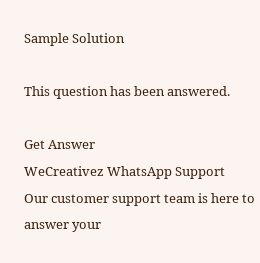Sample Solution

This question has been answered.

Get Answer
WeCreativez WhatsApp Support
Our customer support team is here to answer your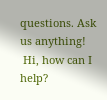questions. Ask us anything!
 Hi, how can I help?